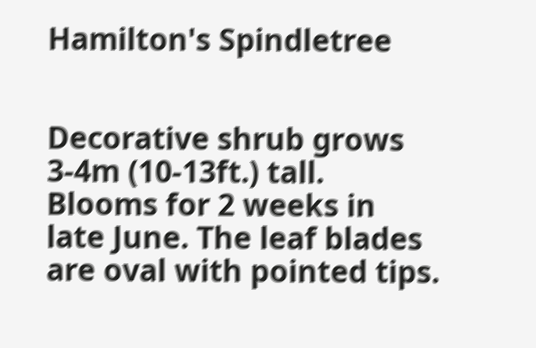Hamilton's Spindletree


Decorative shrub grows 3-4m (10-13ft.) tall. Blooms for 2 weeks in late June. The leaf blades are oval with pointed tips.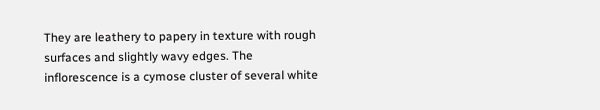They are leathery to papery in texture with rough surfaces and slightly wavy edges. The inflorescence is a cymose cluster of several white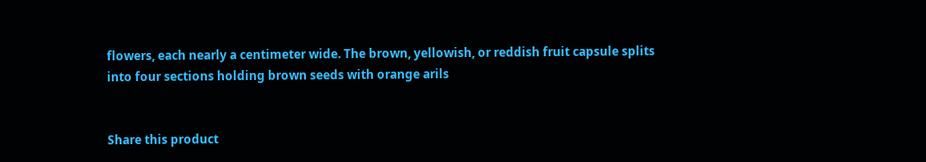flowers, each nearly a centimeter wide. The brown, yellowish, or reddish fruit capsule splits into four sections holding brown seeds with orange arils


Share this product